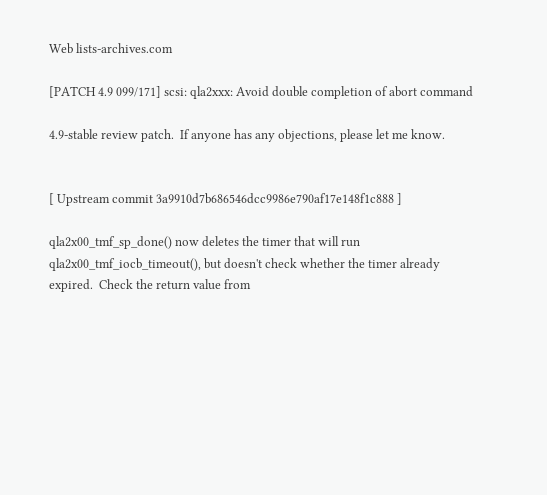Web lists-archives.com

[PATCH 4.9 099/171] scsi: qla2xxx: Avoid double completion of abort command

4.9-stable review patch.  If anyone has any objections, please let me know.


[ Upstream commit 3a9910d7b686546dcc9986e790af17e148f1c888 ]

qla2x00_tmf_sp_done() now deletes the timer that will run
qla2x00_tmf_iocb_timeout(), but doesn't check whether the timer already
expired.  Check the return value from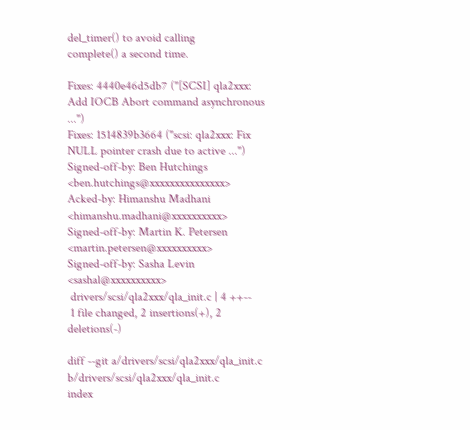del_timer() to avoid calling
complete() a second time.

Fixes: 4440e46d5db7 ("[SCSI] qla2xxx: Add IOCB Abort command asynchronous ...")
Fixes: 1514839b3664 ("scsi: qla2xxx: Fix NULL pointer crash due to active ...")
Signed-off-by: Ben Hutchings <ben.hutchings@xxxxxxxxxxxxxxx>
Acked-by: Himanshu Madhani <himanshu.madhani@xxxxxxxxxx>
Signed-off-by: Martin K. Petersen <martin.petersen@xxxxxxxxxx>
Signed-off-by: Sasha Levin <sashal@xxxxxxxxxx>
 drivers/scsi/qla2xxx/qla_init.c | 4 ++--
 1 file changed, 2 insertions(+), 2 deletions(-)

diff --git a/drivers/scsi/qla2xxx/qla_init.c b/drivers/scsi/qla2xxx/qla_init.c
index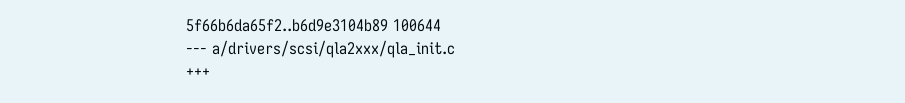5f66b6da65f2..b6d9e3104b89 100644
--- a/drivers/scsi/qla2xxx/qla_init.c
+++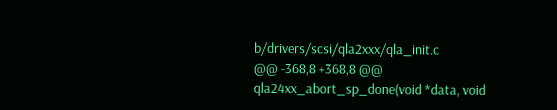b/drivers/scsi/qla2xxx/qla_init.c
@@ -368,8 +368,8 @@ qla24xx_abort_sp_done(void *data, void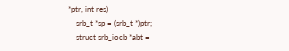*ptr, int res)
    srb_t *sp = (srb_t *)ptr;
    struct srb_iocb *abt =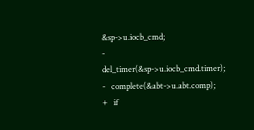&sp->u.iocb_cmd;
-   del_timer(&sp->u.iocb_cmd.timer);
-   complete(&abt->u.abt.comp);
+   if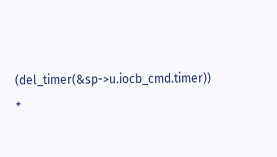(del_timer(&sp->u.iocb_cmd.timer))
+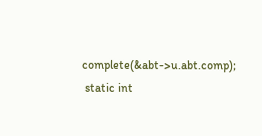complete(&abt->u.abt.comp);
 static int